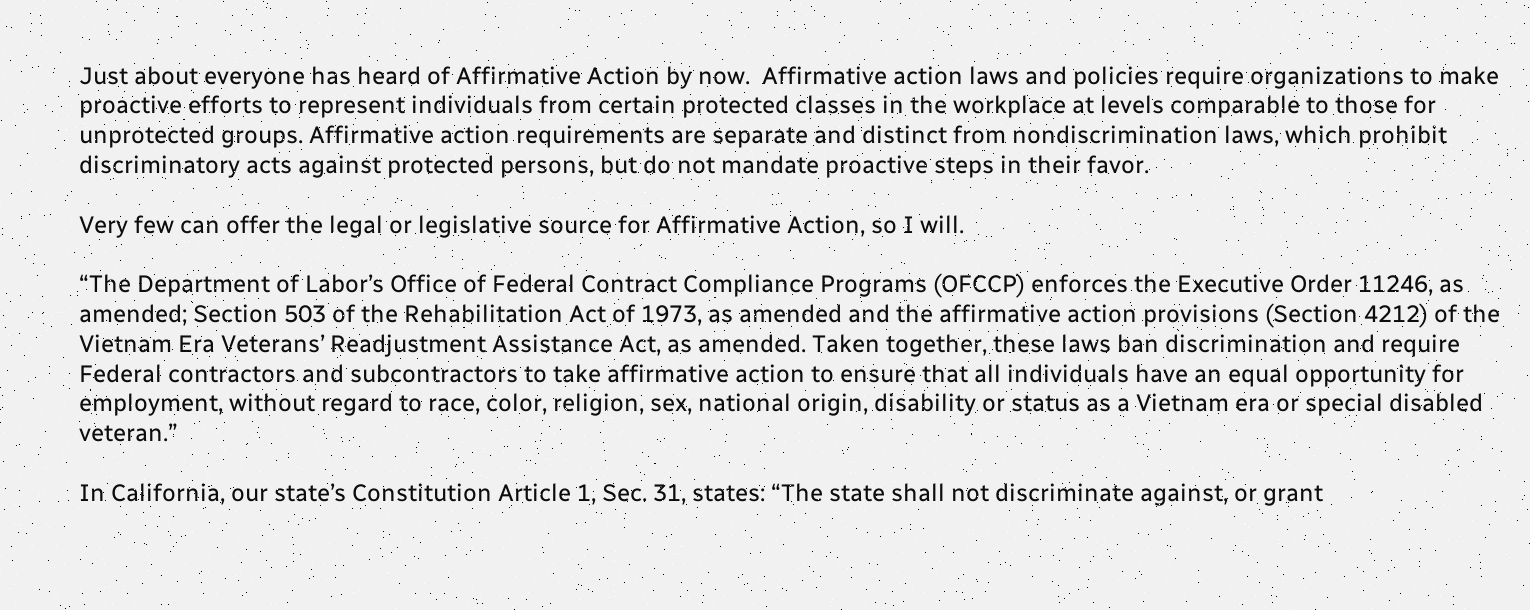Just about everyone has heard of Affirmative Action by now.  Affirmative action laws and policies require organizations to make proactive efforts to represent individuals from certain protected classes in the workplace at levels comparable to those for unprotected groups. Affirmative action requirements are separate and distinct from nondiscrimination laws, which prohibit discriminatory acts against protected persons, but do not mandate proactive steps in their favor.

Very few can offer the legal or legislative source for Affirmative Action, so I will.

“The Department of Labor’s Office of Federal Contract Compliance Programs (OFCCP) enforces the Executive Order 11246, as amended; Section 503 of the Rehabilitation Act of 1973, as amended and the affirmative action provisions (Section 4212) of the Vietnam Era Veterans’ Readjustment Assistance Act, as amended. Taken together, these laws ban discrimination and require Federal contractors and subcontractors to take affirmative action to ensure that all individuals have an equal opportunity for employment, without regard to race, color, religion, sex, national origin, disability or status as a Vietnam era or special disabled veteran.”

In California, our state’s Constitution Article 1, Sec. 31, states: “The state shall not discriminate against, or grant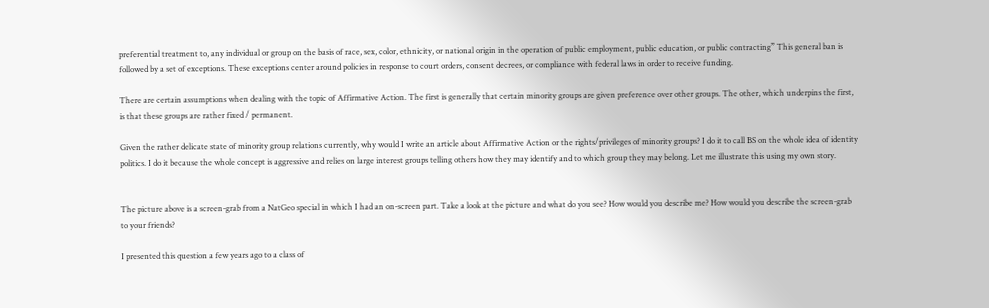preferential treatment to, any individual or group on the basis of race, sex, color, ethnicity, or national origin in the operation of public employment, public education, or public contracting” This general ban is followed by a set of exceptions. These exceptions center around policies in response to court orders, consent decrees, or compliance with federal laws in order to receive funding.

There are certain assumptions when dealing with the topic of Affirmative Action. The first is generally that certain minority groups are given preference over other groups. The other, which underpins the first, is that these groups are rather fixed / permanent.

Given the rather delicate state of minority group relations currently, why would I write an article about Affirmative Action or the rights/privileges of minority groups? I do it to call BS on the whole idea of identity politics. I do it because the whole concept is aggressive and relies on large interest groups telling others how they may identify and to which group they may belong. Let me illustrate this using my own story.


The picture above is a screen-grab from a NatGeo special in which I had an on-screen part. Take a look at the picture and what do you see? How would you describe me? How would you describe the screen-grab to your friends?

I presented this question a few years ago to a class of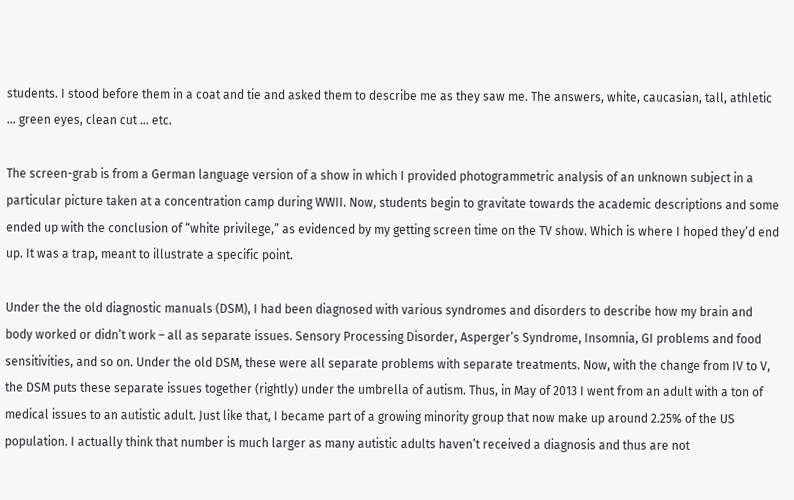students. I stood before them in a coat and tie and asked them to describe me as they saw me. The answers, white, caucasian, tall, athletic … green eyes, clean cut … etc.

The screen-grab is from a German language version of a show in which I provided photogrammetric analysis of an unknown subject in a particular picture taken at a concentration camp during WWII. Now, students begin to gravitate towards the academic descriptions and some ended up with the conclusion of “white privilege,” as evidenced by my getting screen time on the TV show. Which is where I hoped they’d end up. It was a trap, meant to illustrate a specific point.

Under the the old diagnostic manuals (DSM), I had been diagnosed with various syndromes and disorders to describe how my brain and body worked or didn’t work – all as separate issues. Sensory Processing Disorder, Asperger’s Syndrome, Insomnia, GI problems and food sensitivities, and so on. Under the old DSM, these were all separate problems with separate treatments. Now, with the change from IV to V, the DSM puts these separate issues together (rightly) under the umbrella of autism. Thus, in May of 2013 I went from an adult with a ton of medical issues to an autistic adult. Just like that, I became part of a growing minority group that now make up around 2.25% of the US population. I actually think that number is much larger as many autistic adults haven’t received a diagnosis and thus are not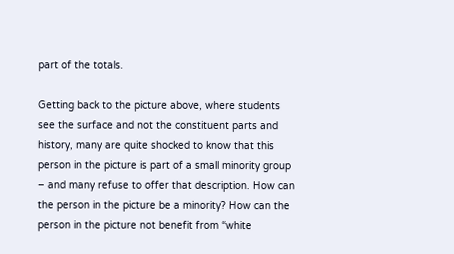part of the totals.

Getting back to the picture above, where students see the surface and not the constituent parts and history, many are quite shocked to know that this person in the picture is part of a small minority group – and many refuse to offer that description. How can the person in the picture be a minority? How can the person in the picture not benefit from “white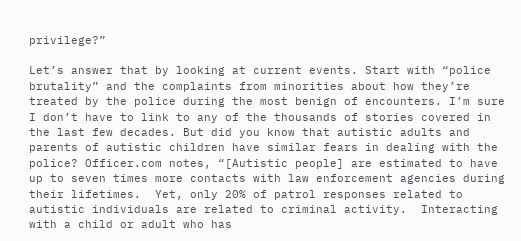privilege?”

Let’s answer that by looking at current events. Start with “police brutality” and the complaints from minorities about how they’re treated by the police during the most benign of encounters. I’m sure I don’t have to link to any of the thousands of stories covered in the last few decades. But did you know that autistic adults and parents of autistic children have similar fears in dealing with the police? Officer.com notes, “[Autistic people] are estimated to have up to seven times more contacts with law enforcement agencies during their lifetimes.  Yet, only 20% of patrol responses related to autistic individuals are related to criminal activity.  Interacting with a child or adult who has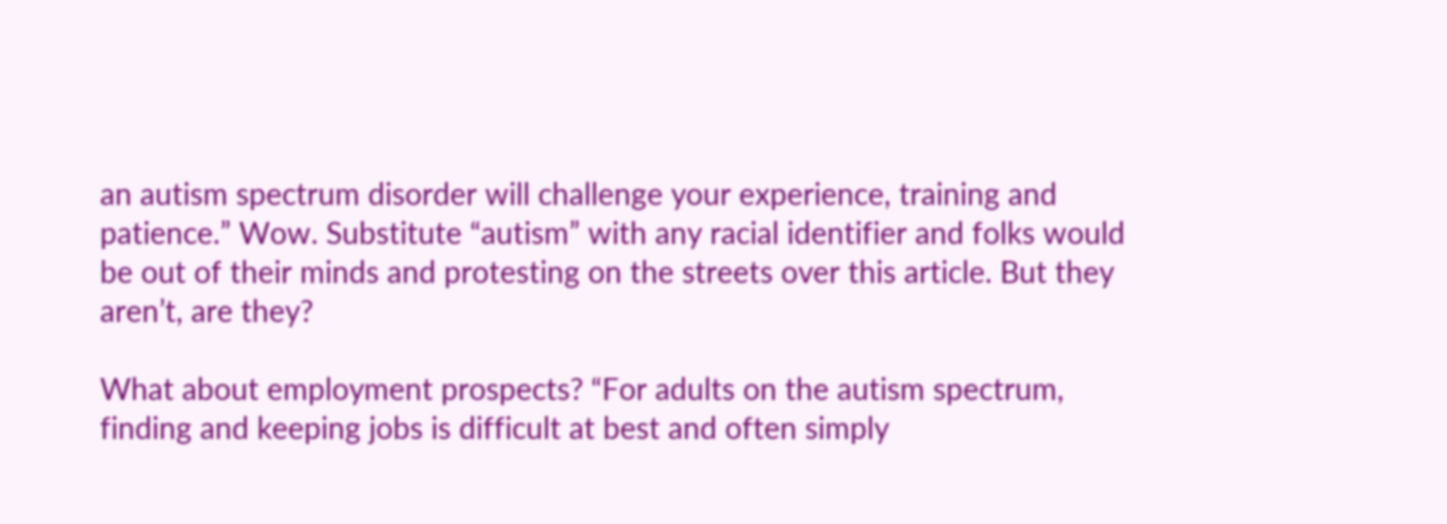an autism spectrum disorder will challenge your experience, training and patience.” Wow. Substitute “autism” with any racial identifier and folks would be out of their minds and protesting on the streets over this article. But they aren’t, are they?

What about employment prospects? “For adults on the autism spectrum, finding and keeping jobs is difficult at best and often simply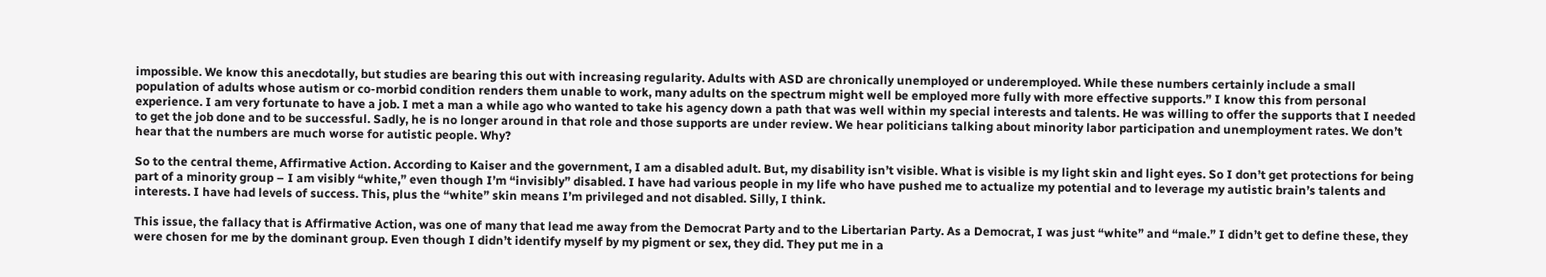impossible. We know this anecdotally, but studies are bearing this out with increasing regularity. Adults with ASD are chronically unemployed or underemployed. While these numbers certainly include a small population of adults whose autism or co-morbid condition renders them unable to work, many adults on the spectrum might well be employed more fully with more effective supports.” I know this from personal experience. I am very fortunate to have a job. I met a man a while ago who wanted to take his agency down a path that was well within my special interests and talents. He was willing to offer the supports that I needed to get the job done and to be successful. Sadly, he is no longer around in that role and those supports are under review. We hear politicians talking about minority labor participation and unemployment rates. We don’t hear that the numbers are much worse for autistic people. Why?

So to the central theme, Affirmative Action. According to Kaiser and the government, I am a disabled adult. But, my disability isn’t visible. What is visible is my light skin and light eyes. So I don’t get protections for being part of a minority group – I am visibly “white,” even though I’m “invisibly” disabled. I have had various people in my life who have pushed me to actualize my potential and to leverage my autistic brain’s talents and interests. I have had levels of success. This, plus the “white” skin means I’m privileged and not disabled. Silly, I think.

This issue, the fallacy that is Affirmative Action, was one of many that lead me away from the Democrat Party and to the Libertarian Party. As a Democrat, I was just “white” and “male.” I didn’t get to define these, they were chosen for me by the dominant group. Even though I didn’t identify myself by my pigment or sex, they did. They put me in a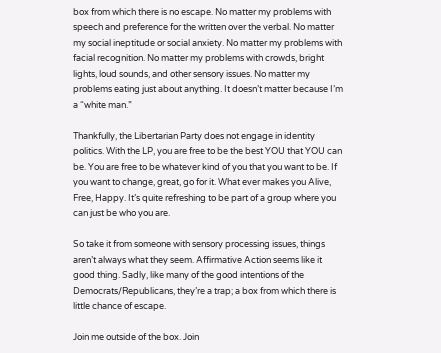box from which there is no escape. No matter my problems with speech and preference for the written over the verbal. No matter my social ineptitude or social anxiety. No matter my problems with facial recognition. No matter my problems with crowds, bright lights, loud sounds, and other sensory issues. No matter my problems eating just about anything. It doesn’t matter because I’m a “white man.”

Thankfully, the Libertarian Party does not engage in identity politics. With the LP, you are free to be the best YOU that YOU can be. You are free to be whatever kind of you that you want to be. If you want to change, great, go for it. What ever makes you Alive, Free, Happy. It’s quite refreshing to be part of a group where you can just be who you are.

So take it from someone with sensory processing issues, things aren’t always what they seem. Affirmative Action seems like it good thing. Sadly, like many of the good intentions of the Democrats/Republicans, they’re a trap; a box from which there is little chance of escape.

Join me outside of the box. Join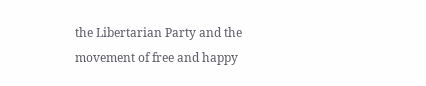the Libertarian Party and the movement of free and happy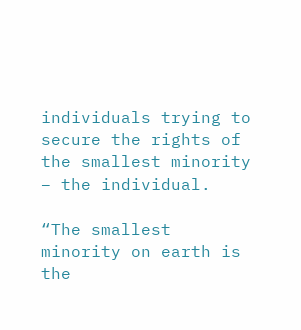individuals trying to secure the rights of the smallest minority – the individual.

“The smallest minority on earth is the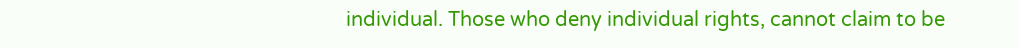individual. Those who deny individual rights, cannot claim to be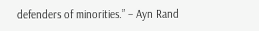defenders of minorities.” – Ayn Rand